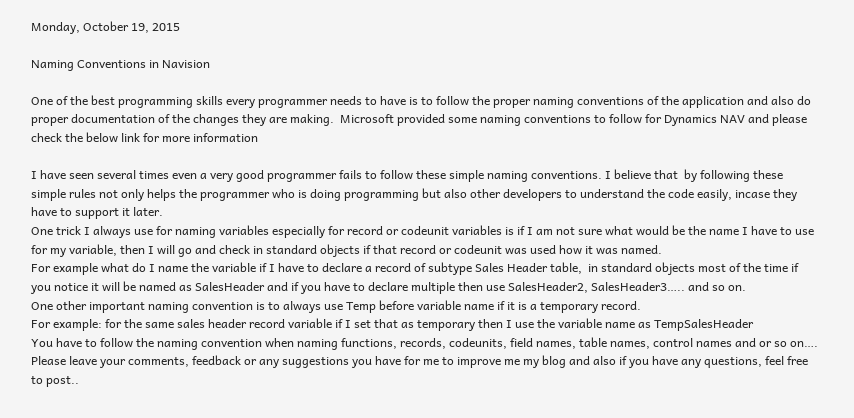Monday, October 19, 2015

Naming Conventions in Navision

One of the best programming skills every programmer needs to have is to follow the proper naming conventions of the application and also do proper documentation of the changes they are making.  Microsoft provided some naming conventions to follow for Dynamics NAV and please check the below link for more information

I have seen several times even a very good programmer fails to follow these simple naming conventions. I believe that  by following these simple rules not only helps the programmer who is doing programming but also other developers to understand the code easily, incase they have to support it later.
One trick I always use for naming variables especially for record or codeunit variables is if I am not sure what would be the name I have to use for my variable, then I will go and check in standard objects if that record or codeunit was used how it was named.
For example what do I name the variable if I have to declare a record of subtype Sales Header table,  in standard objects most of the time if you notice it will be named as SalesHeader and if you have to declare multiple then use SalesHeader2, SalesHeader3….. and so on.
One other important naming convention is to always use Temp before variable name if it is a temporary record.
For example: for the same sales header record variable if I set that as temporary then I use the variable name as TempSalesHeader
You have to follow the naming convention when naming functions, records, codeunits, field names, table names, control names and or so on….
Please leave your comments, feedback or any suggestions you have for me to improve me my blog and also if you have any questions, feel free to post..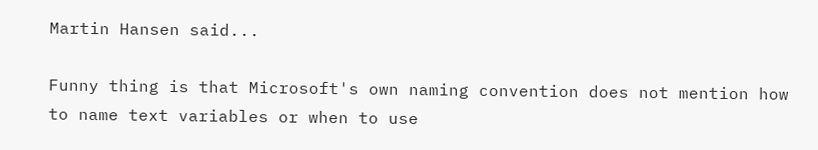Martin Hansen said...

Funny thing is that Microsoft's own naming convention does not mention how to name text variables or when to use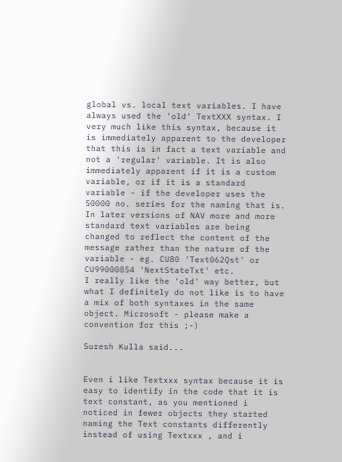global vs. local text variables. I have always used the 'old' TextXXX syntax. I very much like this syntax, because it is immediately apparent to the developer that this is in fact a text variable and not a 'regular' variable. It is also immediately apparent if it is a custom variable, or if it is a standard variable - if the developer uses the 50000 no. series for the naming that is.
In later versions of NAV more and more standard text variables are being changed to reflect the content of the message rather than the nature of the variable - eg. CU80 'Text062Qst' or CU99000854 'NextStateTxt' etc.
I really like the 'old' way better, but what I definitely do not like is to have a mix of both syntaxes in the same object. Microsoft - please make a convention for this ;-)

Suresh Kulla said...


Even i like Textxxx syntax because it is easy to identify in the code that it is text constant, as you mentioned i noticed in fewer objects they started naming the Text constants differently instead of using Textxxx , and i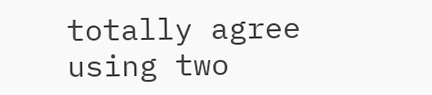totally agree using two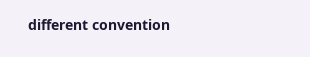different convention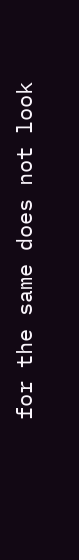for the same does not look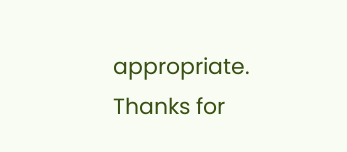appropriate.
Thanks for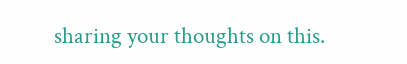sharing your thoughts on this.